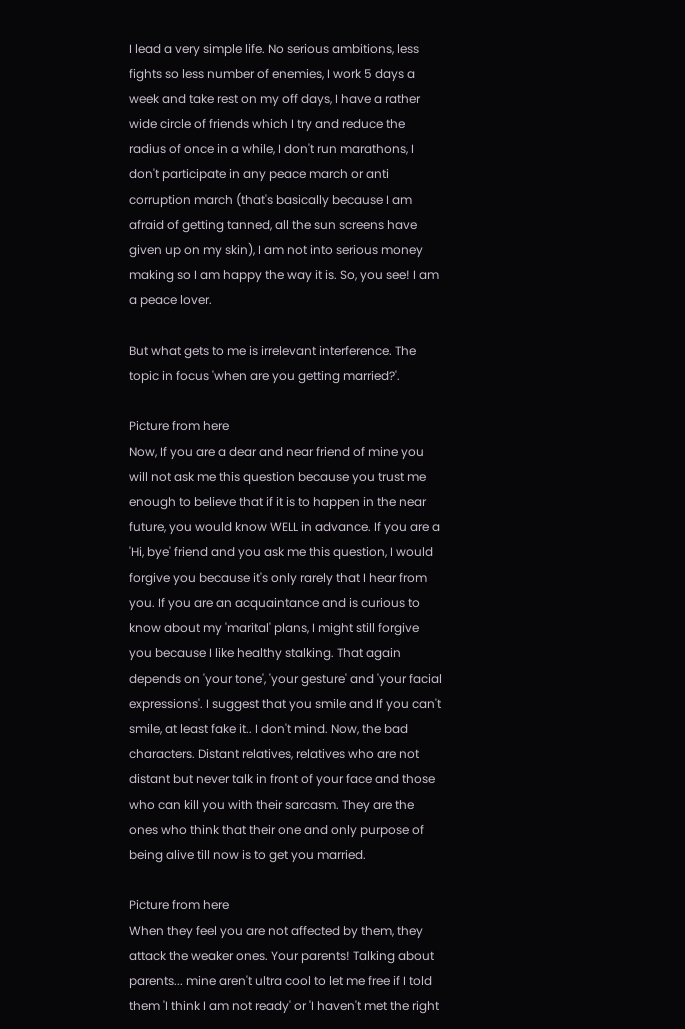I lead a very simple life. No serious ambitions, less fights so less number of enemies, I work 5 days a week and take rest on my off days, I have a rather wide circle of friends which I try and reduce the radius of once in a while, I don't run marathons, I don't participate in any peace march or anti corruption march (that's basically because I am afraid of getting tanned, all the sun screens have given up on my skin), I am not into serious money making so I am happy the way it is. So, you see! I am a peace lover.

But what gets to me is irrelevant interference. The topic in focus 'when are you getting married?'.

Picture from here
Now, If you are a dear and near friend of mine you will not ask me this question because you trust me enough to believe that if it is to happen in the near future, you would know WELL in advance. If you are a 'Hi, bye' friend and you ask me this question, I would forgive you because it's only rarely that I hear from you. If you are an acquaintance and is curious to know about my 'marital' plans, I might still forgive you because I like healthy stalking. That again depends on 'your tone', 'your gesture' and 'your facial expressions'. I suggest that you smile and If you can't smile, at least fake it.. I don't mind. Now, the bad characters. Distant relatives, relatives who are not distant but never talk in front of your face and those who can kill you with their sarcasm. They are the ones who think that their one and only purpose of being alive till now is to get you married.

Picture from here
When they feel you are not affected by them, they attack the weaker ones. Your parents! Talking about parents... mine aren't ultra cool to let me free if I told them 'I think I am not ready' or 'I haven't met the right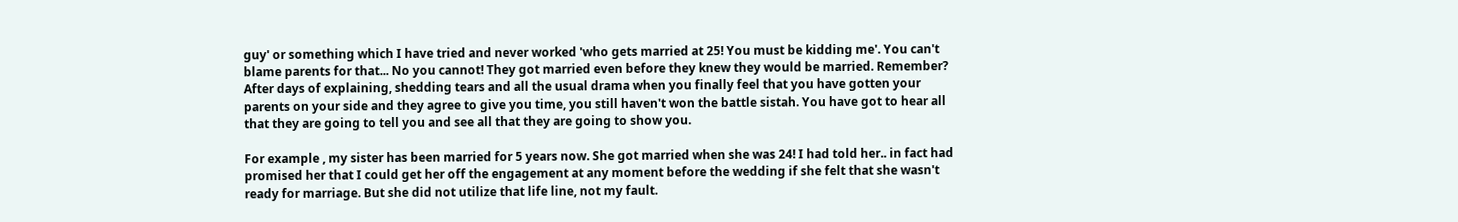guy' or something which I have tried and never worked 'who gets married at 25! You must be kidding me'. You can't blame parents for that... No you cannot! They got married even before they knew they would be married. Remember?
After days of explaining, shedding tears and all the usual drama when you finally feel that you have gotten your parents on your side and they agree to give you time, you still haven't won the battle sistah. You have got to hear all that they are going to tell you and see all that they are going to show you.

For example , my sister has been married for 5 years now. She got married when she was 24! I had told her.. in fact had promised her that I could get her off the engagement at any moment before the wedding if she felt that she wasn't ready for marriage. But she did not utilize that life line, not my fault.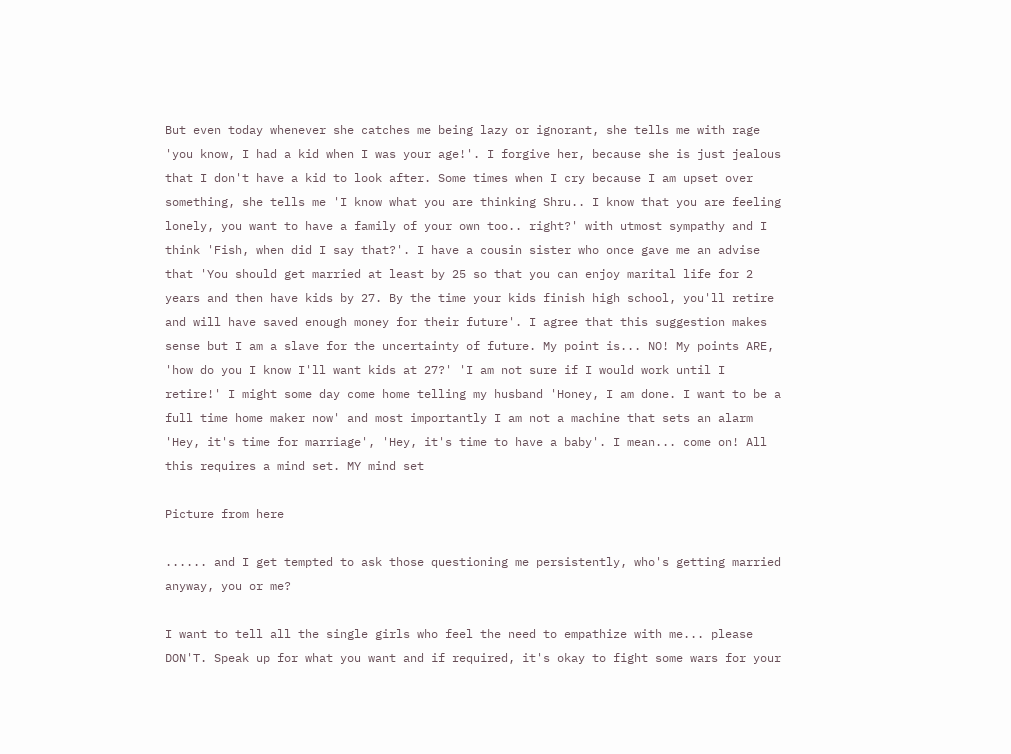But even today whenever she catches me being lazy or ignorant, she tells me with rage 'you know, I had a kid when I was your age!'. I forgive her, because she is just jealous that I don't have a kid to look after. Some times when I cry because I am upset over something, she tells me 'I know what you are thinking Shru.. I know that you are feeling lonely, you want to have a family of your own too.. right?' with utmost sympathy and I think 'Fish, when did I say that?'. I have a cousin sister who once gave me an advise that 'You should get married at least by 25 so that you can enjoy marital life for 2 years and then have kids by 27. By the time your kids finish high school, you'll retire and will have saved enough money for their future'. I agree that this suggestion makes sense but I am a slave for the uncertainty of future. My point is... NO! My points ARE, 'how do you I know I'll want kids at 27?' 'I am not sure if I would work until I retire!' I might some day come home telling my husband 'Honey, I am done. I want to be a full time home maker now' and most importantly I am not a machine that sets an alarm 'Hey, it's time for marriage', 'Hey, it's time to have a baby'. I mean... come on! All this requires a mind set. MY mind set

Picture from here

...... and I get tempted to ask those questioning me persistently, who's getting married anyway, you or me?

I want to tell all the single girls who feel the need to empathize with me... please DON'T. Speak up for what you want and if required, it's okay to fight some wars for your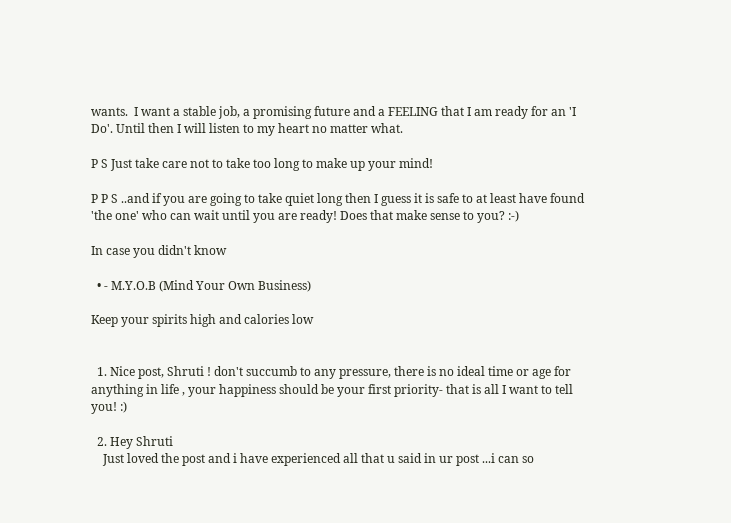wants.  I want a stable job, a promising future and a FEELING that I am ready for an 'I Do'. Until then I will listen to my heart no matter what.

P S Just take care not to take too long to make up your mind!

P P S ..and if you are going to take quiet long then I guess it is safe to at least have found 'the one' who can wait until you are ready! Does that make sense to you? :-)

In case you didn't know

  • - M.Y.O.B (Mind Your Own Business)

Keep your spirits high and calories low


  1. Nice post, Shruti ! don't succumb to any pressure, there is no ideal time or age for anything in life , your happiness should be your first priority- that is all I want to tell you! :)

  2. Hey Shruti
    Just loved the post and i have experienced all that u said in ur post ...i can so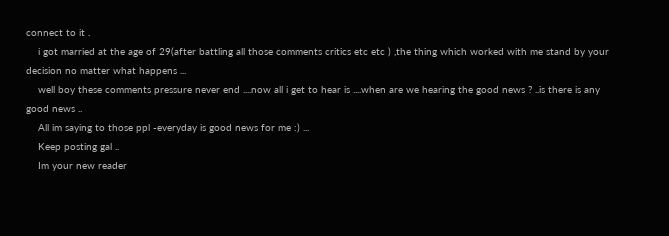connect to it .
    i got married at the age of 29(after battling all those comments critics etc etc ) ,the thing which worked with me stand by your decision no matter what happens ...
    well boy these comments pressure never end ....now all i get to hear is ....when are we hearing the good news ? ..is there is any good news ..
    All im saying to those ppl -everyday is good news for me :) ...
    Keep posting gal ..
    Im your new reader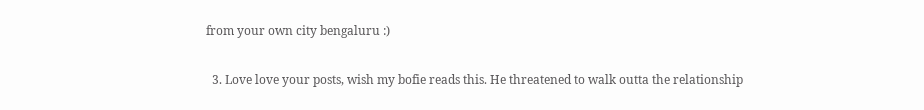from your own city bengaluru :)

  3. Love love your posts, wish my bofie reads this. He threatened to walk outta the relationship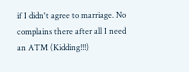if I didn't agree to marriage. No complains there after all I need an ATM (Kidding!!!)